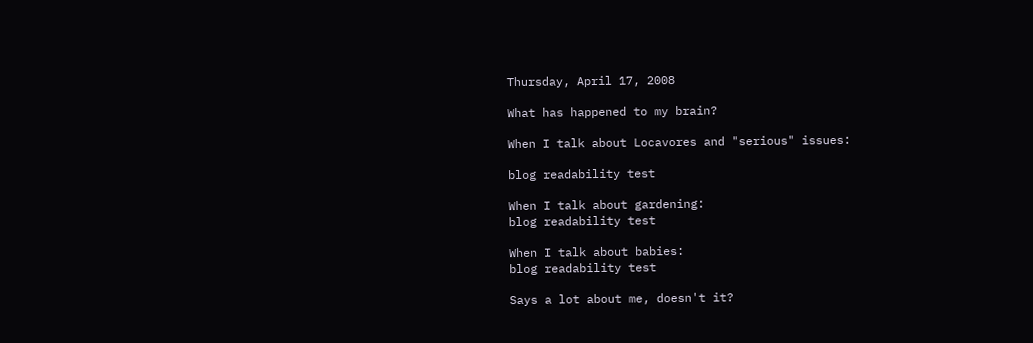Thursday, April 17, 2008

What has happened to my brain?

When I talk about Locavores and "serious" issues:

blog readability test

When I talk about gardening:
blog readability test

When I talk about babies:
blog readability test

Says a lot about me, doesn't it?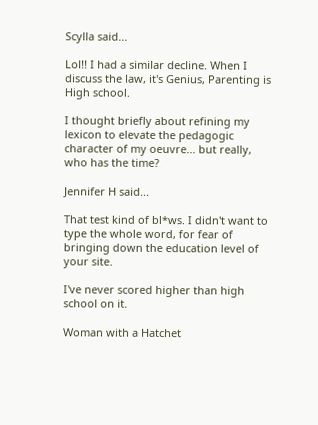Scylla said...

Lol!! I had a similar decline. When I discuss the law, it's Genius, Parenting is High school.

I thought briefly about refining my lexicon to elevate the pedagogic character of my oeuvre... but really, who has the time?

Jennifer H said...

That test kind of bl*ws. I didn't want to type the whole word, for fear of bringing down the education level of your site.

I've never scored higher than high school on it.

Woman with a Hatchet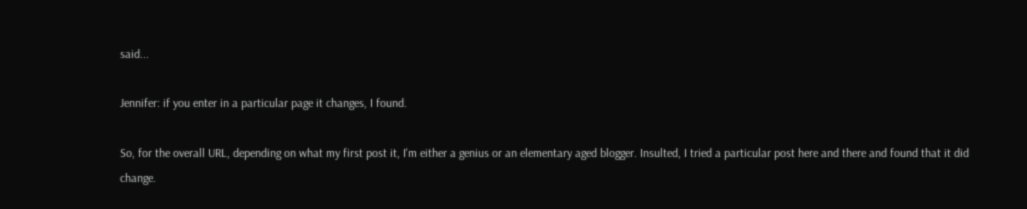said...

Jennifer: if you enter in a particular page it changes, I found.

So, for the overall URL, depending on what my first post it, I'm either a genius or an elementary aged blogger. Insulted, I tried a particular post here and there and found that it did change.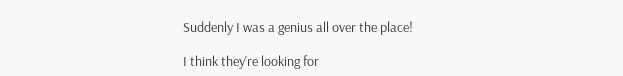Suddenly I was a genius all over the place!

I think they're looking for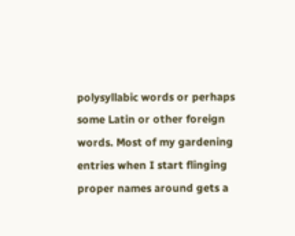polysyllabic words or perhaps some Latin or other foreign words. Most of my gardening entries when I start flinging proper names around gets a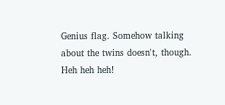Genius flag. Somehow talking about the twins doesn't, though. Heh heh heh!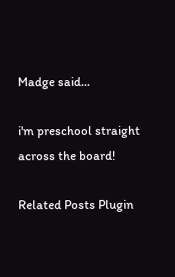Madge said...

i'm preschool straight across the board!

Related Posts Plugin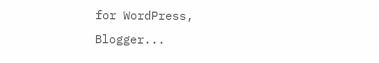for WordPress, Blogger...